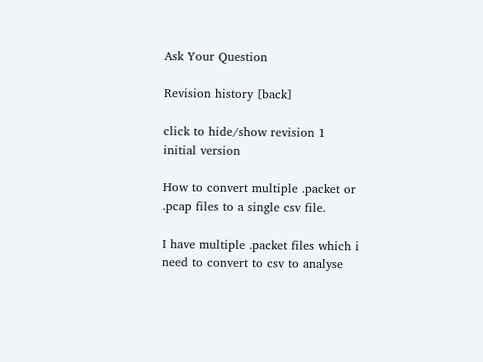Ask Your Question

Revision history [back]

click to hide/show revision 1
initial version

How to convert multiple .packet or .pcap files to a single csv file.

I have multiple .packet files which i need to convert to csv to analyse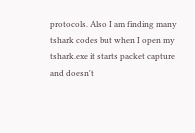protocols. Also I am finding many tshark codes but when I open my tshark.exe it starts packet capture and doesn't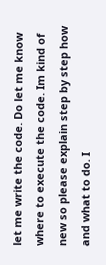let me write the code. Do let me know where to execute the code. Im kind of new so please explain step by step how and what to do. I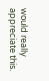would really appreciate this.